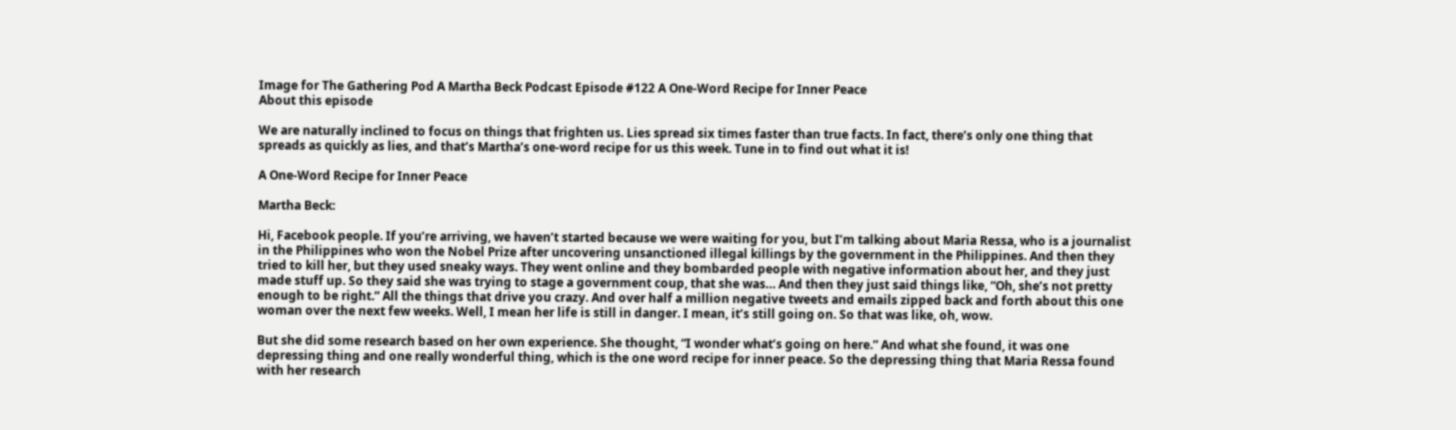Image for The Gathering Pod A Martha Beck Podcast Episode #122 A One-Word Recipe for Inner Peace
About this episode

We are naturally inclined to focus on things that frighten us. Lies spread six times faster than true facts. In fact, there’s only one thing that spreads as quickly as lies, and that’s Martha’s one-word recipe for us this week. Tune in to find out what it is!

A One-Word Recipe for Inner Peace

Martha Beck:

Hi, Facebook people. If you’re arriving, we haven’t started because we were waiting for you, but I’m talking about Maria Ressa, who is a journalist in the Philippines who won the Nobel Prize after uncovering unsanctioned illegal killings by the government in the Philippines. And then they tried to kill her, but they used sneaky ways. They went online and they bombarded people with negative information about her, and they just made stuff up. So they said she was trying to stage a government coup, that she was… And then they just said things like, “Oh, she’s not pretty enough to be right.” All the things that drive you crazy. And over half a million negative tweets and emails zipped back and forth about this one woman over the next few weeks. Well, I mean her life is still in danger. I mean, it’s still going on. So that was like, oh, wow.

But she did some research based on her own experience. She thought, “I wonder what’s going on here.” And what she found, it was one depressing thing and one really wonderful thing, which is the one word recipe for inner peace. So the depressing thing that Maria Ressa found with her research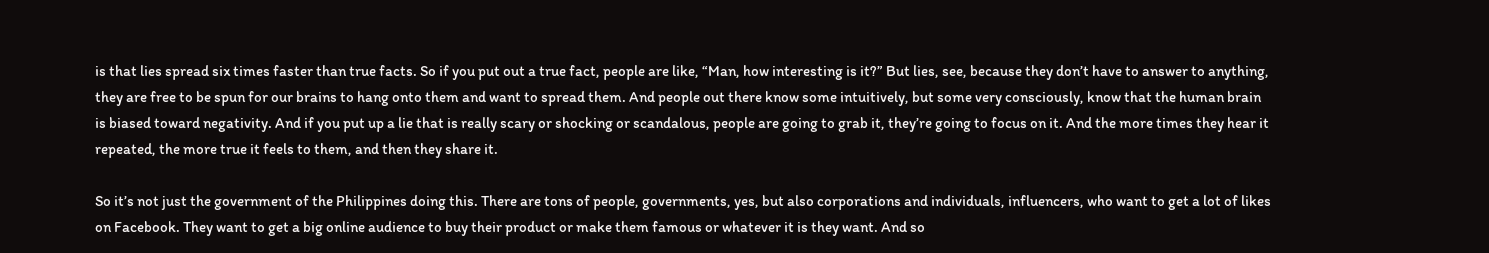is that lies spread six times faster than true facts. So if you put out a true fact, people are like, “Man, how interesting is it?” But lies, see, because they don’t have to answer to anything, they are free to be spun for our brains to hang onto them and want to spread them. And people out there know some intuitively, but some very consciously, know that the human brain is biased toward negativity. And if you put up a lie that is really scary or shocking or scandalous, people are going to grab it, they’re going to focus on it. And the more times they hear it repeated, the more true it feels to them, and then they share it.

So it’s not just the government of the Philippines doing this. There are tons of people, governments, yes, but also corporations and individuals, influencers, who want to get a lot of likes on Facebook. They want to get a big online audience to buy their product or make them famous or whatever it is they want. And so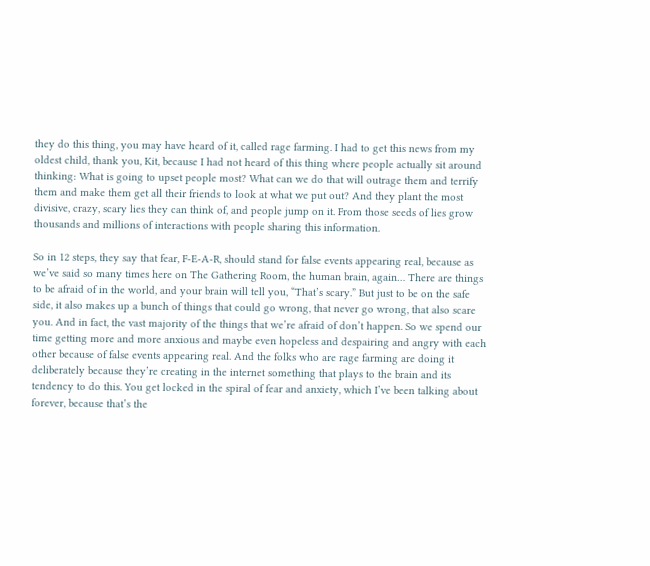they do this thing, you may have heard of it, called rage farming. I had to get this news from my oldest child, thank you, Kit, because I had not heard of this thing where people actually sit around thinking: What is going to upset people most? What can we do that will outrage them and terrify them and make them get all their friends to look at what we put out? And they plant the most divisive, crazy, scary lies they can think of, and people jump on it. From those seeds of lies grow thousands and millions of interactions with people sharing this information.

So in 12 steps, they say that fear, F-E-A-R, should stand for false events appearing real, because as we’ve said so many times here on The Gathering Room, the human brain, again… There are things to be afraid of in the world, and your brain will tell you, “That’s scary.” But just to be on the safe side, it also makes up a bunch of things that could go wrong, that never go wrong, that also scare you. And in fact, the vast majority of the things that we’re afraid of don’t happen. So we spend our time getting more and more anxious and maybe even hopeless and despairing and angry with each other because of false events appearing real. And the folks who are rage farming are doing it deliberately because they’re creating in the internet something that plays to the brain and its tendency to do this. You get locked in the spiral of fear and anxiety, which I’ve been talking about forever, because that’s the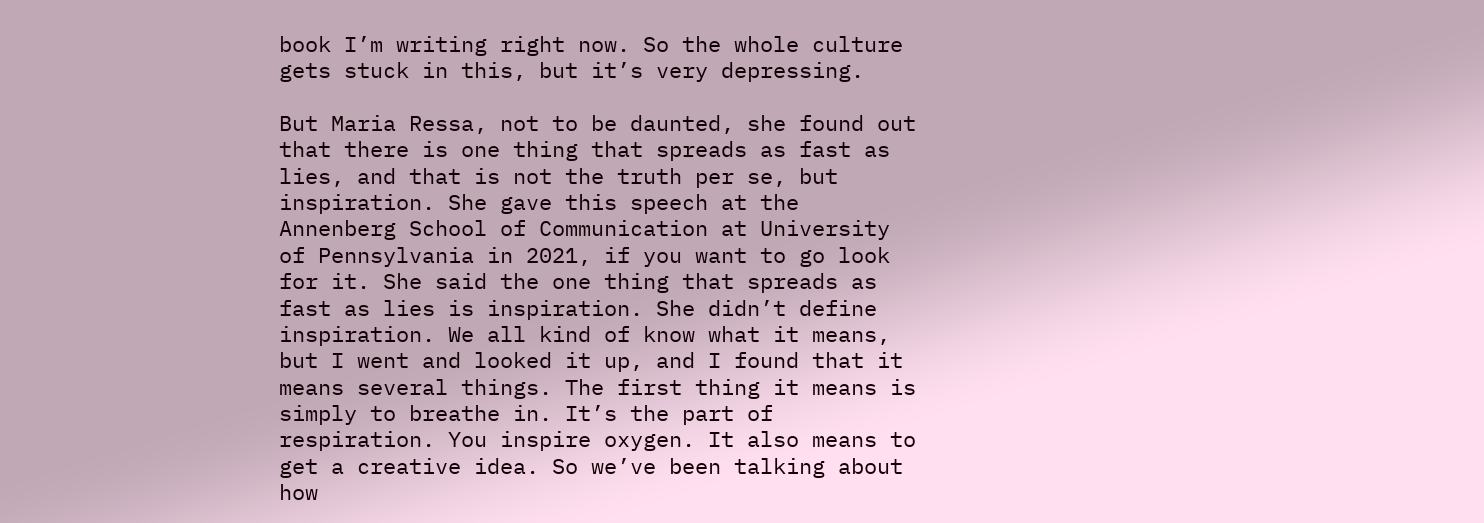book I’m writing right now. So the whole culture gets stuck in this, but it’s very depressing.

But Maria Ressa, not to be daunted, she found out that there is one thing that spreads as fast as lies, and that is not the truth per se, but inspiration. She gave this speech at the Annenberg School of Communication at University of Pennsylvania in 2021, if you want to go look for it. She said the one thing that spreads as fast as lies is inspiration. She didn’t define inspiration. We all kind of know what it means, but I went and looked it up, and I found that it means several things. The first thing it means is simply to breathe in. It’s the part of respiration. You inspire oxygen. It also means to get a creative idea. So we’ve been talking about how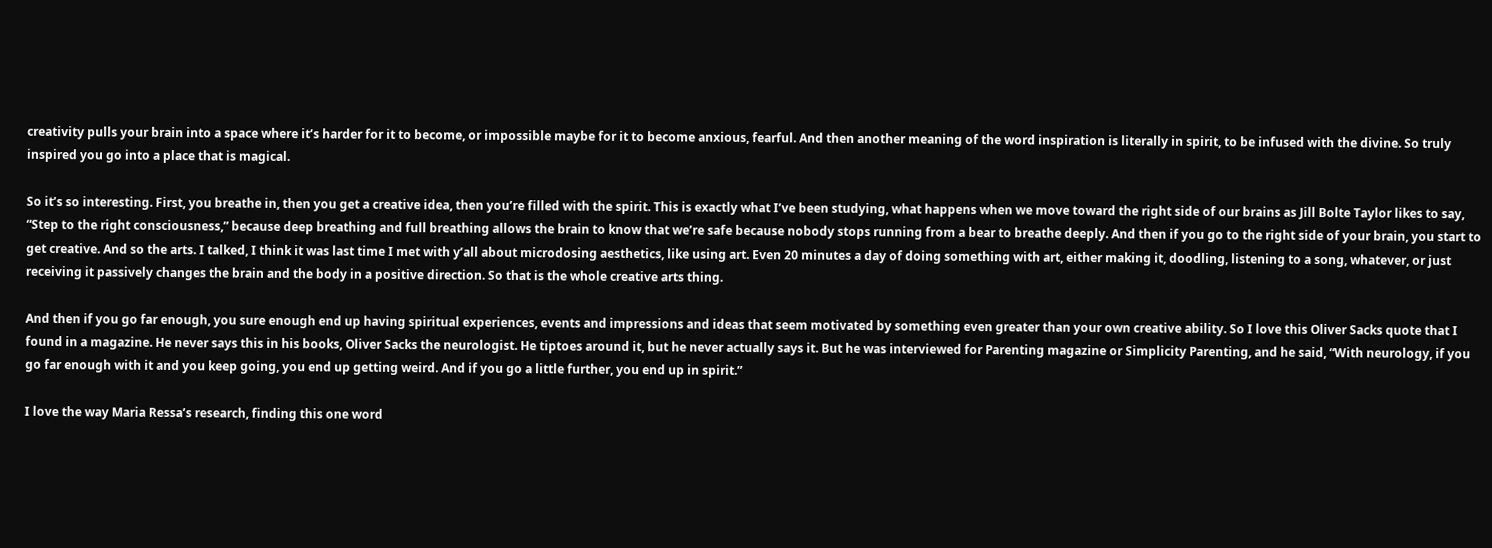creativity pulls your brain into a space where it’s harder for it to become, or impossible maybe for it to become anxious, fearful. And then another meaning of the word inspiration is literally in spirit, to be infused with the divine. So truly inspired you go into a place that is magical.

So it’s so interesting. First, you breathe in, then you get a creative idea, then you’re filled with the spirit. This is exactly what I’ve been studying, what happens when we move toward the right side of our brains as Jill Bolte Taylor likes to say, “Step to the right consciousness,” because deep breathing and full breathing allows the brain to know that we’re safe because nobody stops running from a bear to breathe deeply. And then if you go to the right side of your brain, you start to get creative. And so the arts. I talked, I think it was last time I met with y’all about microdosing aesthetics, like using art. Even 20 minutes a day of doing something with art, either making it, doodling, listening to a song, whatever, or just receiving it passively changes the brain and the body in a positive direction. So that is the whole creative arts thing.

And then if you go far enough, you sure enough end up having spiritual experiences, events and impressions and ideas that seem motivated by something even greater than your own creative ability. So I love this Oliver Sacks quote that I found in a magazine. He never says this in his books, Oliver Sacks the neurologist. He tiptoes around it, but he never actually says it. But he was interviewed for Parenting magazine or Simplicity Parenting, and he said, “With neurology, if you go far enough with it and you keep going, you end up getting weird. And if you go a little further, you end up in spirit.”

I love the way Maria Ressa’s research, finding this one word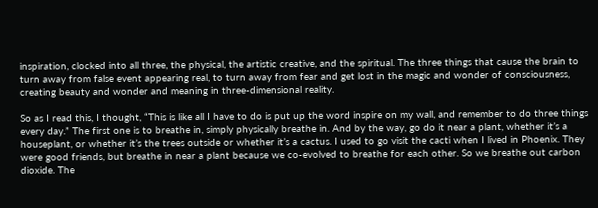inspiration, clocked into all three, the physical, the artistic creative, and the spiritual. The three things that cause the brain to turn away from false event appearing real, to turn away from fear and get lost in the magic and wonder of consciousness, creating beauty and wonder and meaning in three-dimensional reality.

So as I read this, I thought, “This is like all I have to do is put up the word inspire on my wall, and remember to do three things every day.” The first one is to breathe in, simply physically breathe in. And by the way, go do it near a plant, whether it’s a houseplant, or whether it’s the trees outside or whether it’s a cactus. I used to go visit the cacti when I lived in Phoenix. They were good friends, but breathe in near a plant because we co-evolved to breathe for each other. So we breathe out carbon dioxide. The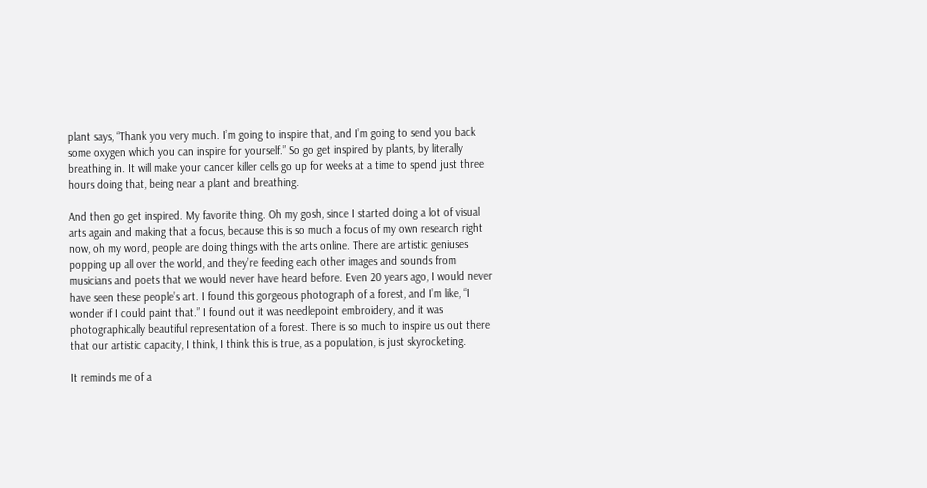plant says, “Thank you very much. I’m going to inspire that, and I’m going to send you back some oxygen which you can inspire for yourself.” So go get inspired by plants, by literally breathing in. It will make your cancer killer cells go up for weeks at a time to spend just three hours doing that, being near a plant and breathing.

And then go get inspired. My favorite thing. Oh my gosh, since I started doing a lot of visual arts again and making that a focus, because this is so much a focus of my own research right now, oh my word, people are doing things with the arts online. There are artistic geniuses popping up all over the world, and they’re feeding each other images and sounds from musicians and poets that we would never have heard before. Even 20 years ago, I would never have seen these people’s art. I found this gorgeous photograph of a forest, and I’m like, “I wonder if I could paint that.” I found out it was needlepoint embroidery, and it was photographically beautiful representation of a forest. There is so much to inspire us out there that our artistic capacity, I think, I think this is true, as a population, is just skyrocketing.

It reminds me of a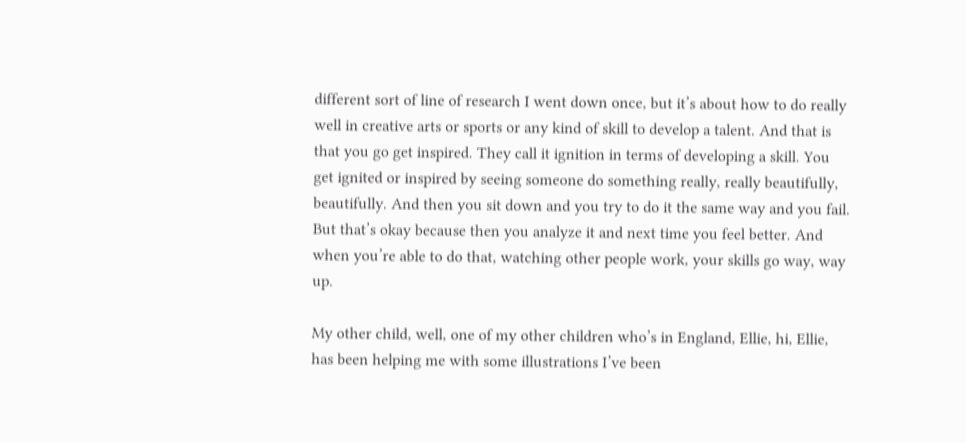different sort of line of research I went down once, but it’s about how to do really well in creative arts or sports or any kind of skill to develop a talent. And that is that you go get inspired. They call it ignition in terms of developing a skill. You get ignited or inspired by seeing someone do something really, really beautifully, beautifully. And then you sit down and you try to do it the same way and you fail. But that’s okay because then you analyze it and next time you feel better. And when you’re able to do that, watching other people work, your skills go way, way up.

My other child, well, one of my other children who’s in England, Ellie, hi, Ellie, has been helping me with some illustrations I’ve been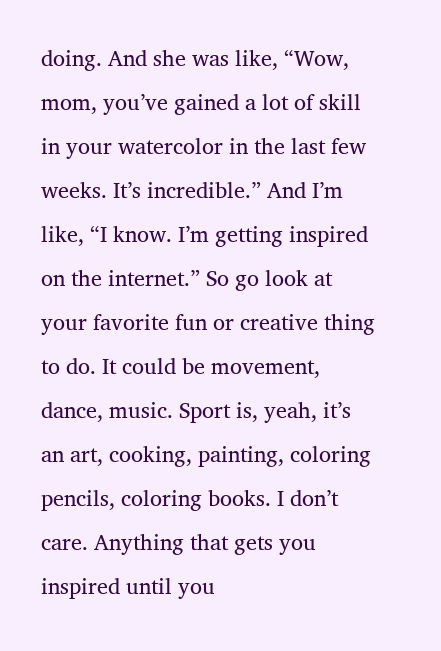doing. And she was like, “Wow, mom, you’ve gained a lot of skill in your watercolor in the last few weeks. It’s incredible.” And I’m like, “I know. I’m getting inspired on the internet.” So go look at your favorite fun or creative thing to do. It could be movement, dance, music. Sport is, yeah, it’s an art, cooking, painting, coloring pencils, coloring books. I don’t care. Anything that gets you inspired until you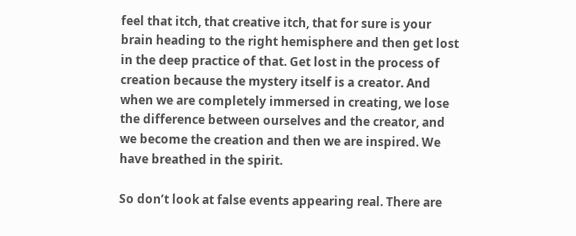feel that itch, that creative itch, that for sure is your brain heading to the right hemisphere and then get lost in the deep practice of that. Get lost in the process of creation because the mystery itself is a creator. And when we are completely immersed in creating, we lose the difference between ourselves and the creator, and we become the creation and then we are inspired. We have breathed in the spirit.

So don’t look at false events appearing real. There are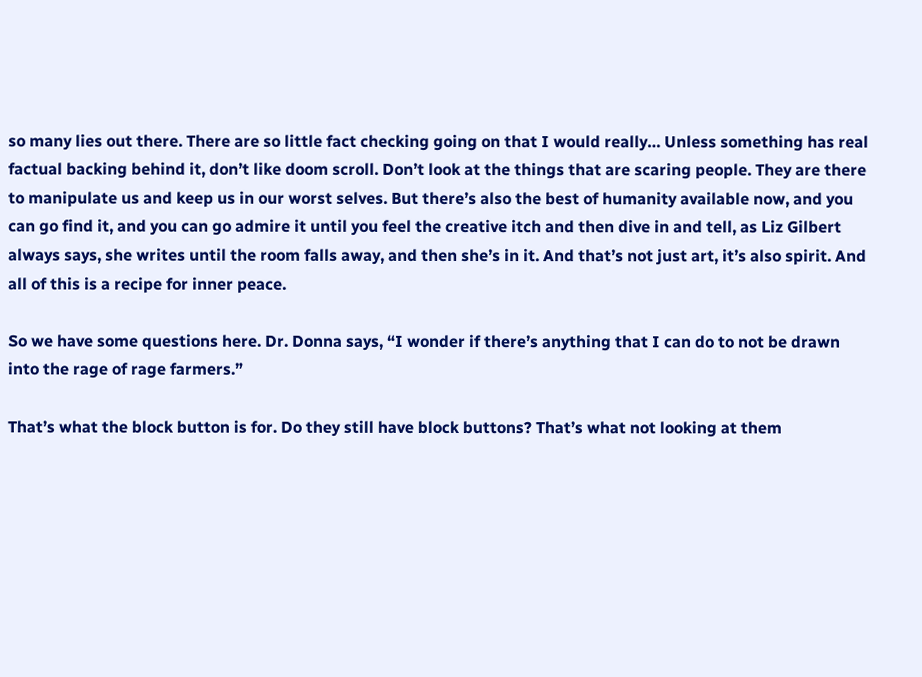so many lies out there. There are so little fact checking going on that I would really… Unless something has real factual backing behind it, don’t like doom scroll. Don’t look at the things that are scaring people. They are there to manipulate us and keep us in our worst selves. But there’s also the best of humanity available now, and you can go find it, and you can go admire it until you feel the creative itch and then dive in and tell, as Liz Gilbert always says, she writes until the room falls away, and then she’s in it. And that’s not just art, it’s also spirit. And all of this is a recipe for inner peace.

So we have some questions here. Dr. Donna says, “I wonder if there’s anything that I can do to not be drawn into the rage of rage farmers.”

That’s what the block button is for. Do they still have block buttons? That’s what not looking at them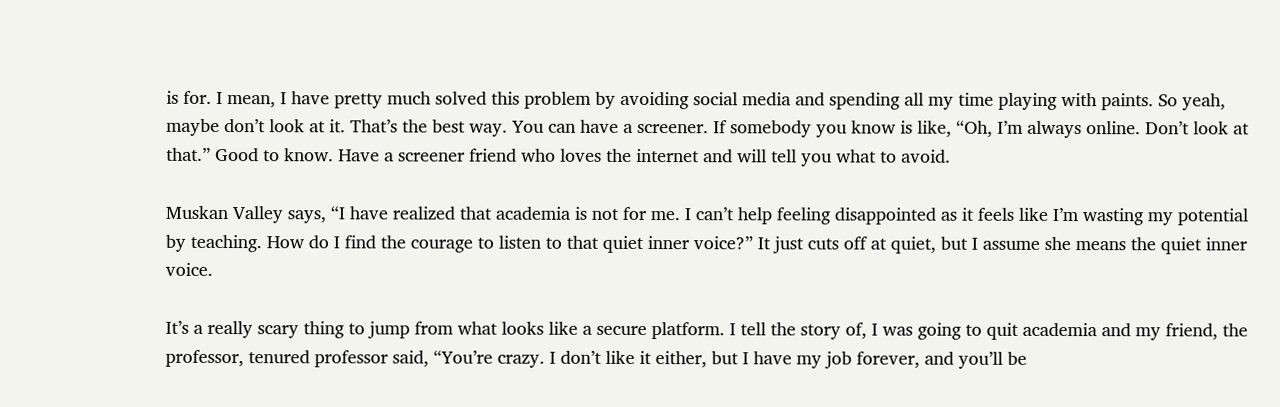is for. I mean, I have pretty much solved this problem by avoiding social media and spending all my time playing with paints. So yeah, maybe don’t look at it. That’s the best way. You can have a screener. If somebody you know is like, “Oh, I’m always online. Don’t look at that.” Good to know. Have a screener friend who loves the internet and will tell you what to avoid.

Muskan Valley says, “I have realized that academia is not for me. I can’t help feeling disappointed as it feels like I’m wasting my potential by teaching. How do I find the courage to listen to that quiet inner voice?” It just cuts off at quiet, but I assume she means the quiet inner voice.

It’s a really scary thing to jump from what looks like a secure platform. I tell the story of, I was going to quit academia and my friend, the professor, tenured professor said, “You’re crazy. I don’t like it either, but I have my job forever, and you’ll be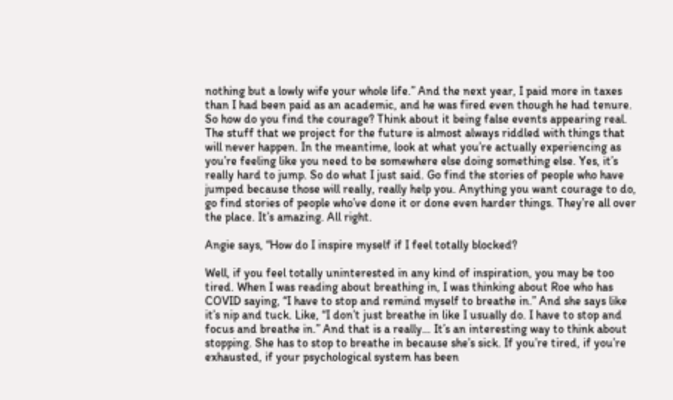nothing but a lowly wife your whole life.” And the next year, I paid more in taxes than I had been paid as an academic, and he was fired even though he had tenure. So how do you find the courage? Think about it being false events appearing real. The stuff that we project for the future is almost always riddled with things that will never happen. In the meantime, look at what you’re actually experiencing as you’re feeling like you need to be somewhere else doing something else. Yes, it’s really hard to jump. So do what I just said. Go find the stories of people who have jumped because those will really, really help you. Anything you want courage to do, go find stories of people who’ve done it or done even harder things. They’re all over the place. It’s amazing. All right.

Angie says, “How do I inspire myself if I feel totally blocked?

Well, if you feel totally uninterested in any kind of inspiration, you may be too tired. When I was reading about breathing in, I was thinking about Roe who has COVID saying, “I have to stop and remind myself to breathe in.” And she says like it’s nip and tuck. Like, “I don’t just breathe in like I usually do. I have to stop and focus and breathe in.” And that is a really… It’s an interesting way to think about stopping. She has to stop to breathe in because she’s sick. If you’re tired, if you’re exhausted, if your psychological system has been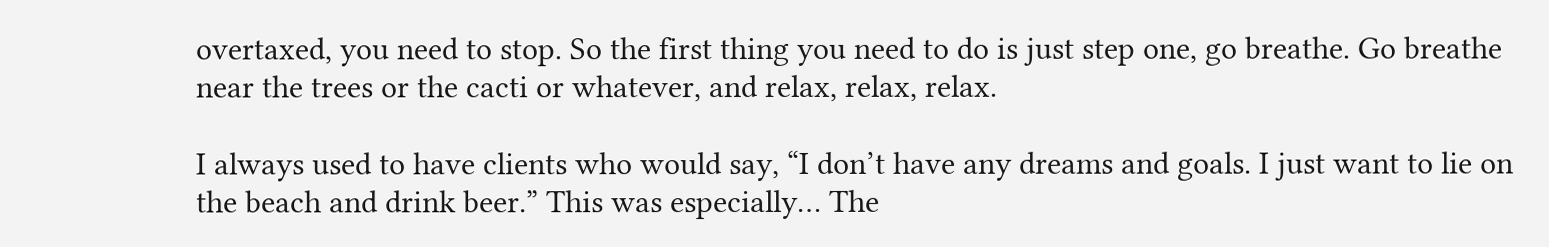overtaxed, you need to stop. So the first thing you need to do is just step one, go breathe. Go breathe near the trees or the cacti or whatever, and relax, relax, relax.

I always used to have clients who would say, “I don’t have any dreams and goals. I just want to lie on the beach and drink beer.” This was especially… The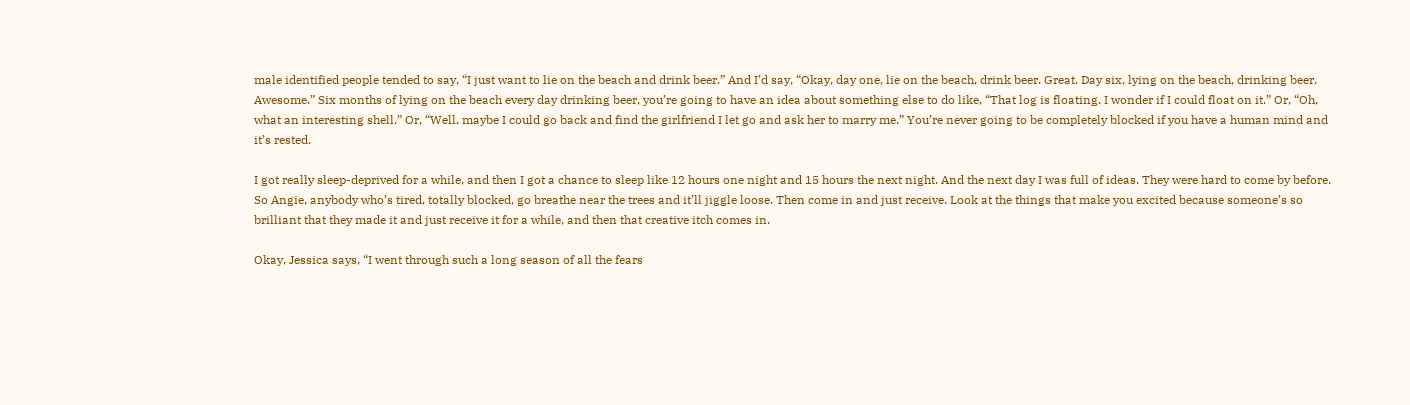male identified people tended to say, “I just want to lie on the beach and drink beer.” And I’d say, “Okay, day one, lie on the beach, drink beer. Great. Day six, lying on the beach, drinking beer. Awesome.” Six months of lying on the beach every day drinking beer, you’re going to have an idea about something else to do like, “That log is floating. I wonder if I could float on it.” Or, “Oh, what an interesting shell.” Or, “Well, maybe I could go back and find the girlfriend I let go and ask her to marry me.” You’re never going to be completely blocked if you have a human mind and it’s rested.

I got really sleep-deprived for a while, and then I got a chance to sleep like 12 hours one night and 15 hours the next night. And the next day I was full of ideas. They were hard to come by before. So Angie, anybody who’s tired, totally blocked, go breathe near the trees and it’ll jiggle loose. Then come in and just receive. Look at the things that make you excited because someone’s so brilliant that they made it and just receive it for a while, and then that creative itch comes in.

Okay, Jessica says, “I went through such a long season of all the fears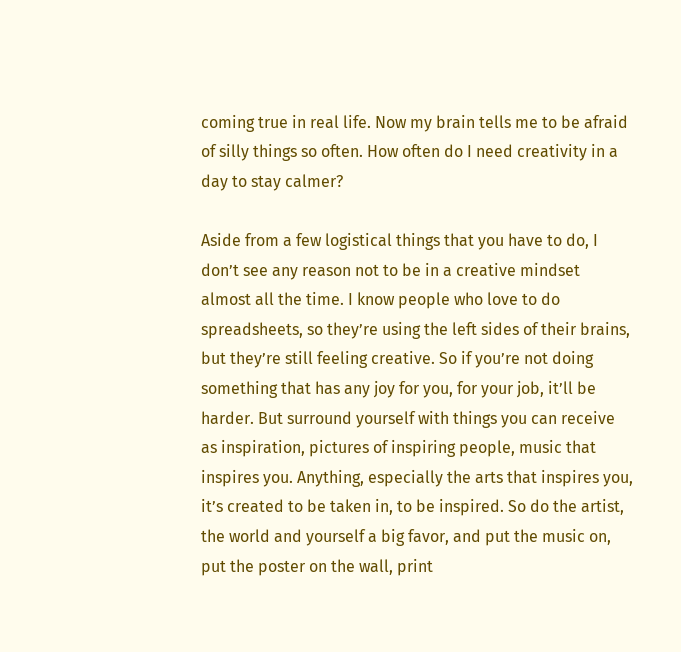coming true in real life. Now my brain tells me to be afraid of silly things so often. How often do I need creativity in a day to stay calmer?

Aside from a few logistical things that you have to do, I don’t see any reason not to be in a creative mindset almost all the time. I know people who love to do spreadsheets, so they’re using the left sides of their brains, but they’re still feeling creative. So if you’re not doing something that has any joy for you, for your job, it’ll be harder. But surround yourself with things you can receive as inspiration, pictures of inspiring people, music that inspires you. Anything, especially the arts that inspires you, it’s created to be taken in, to be inspired. So do the artist, the world and yourself a big favor, and put the music on, put the poster on the wall, print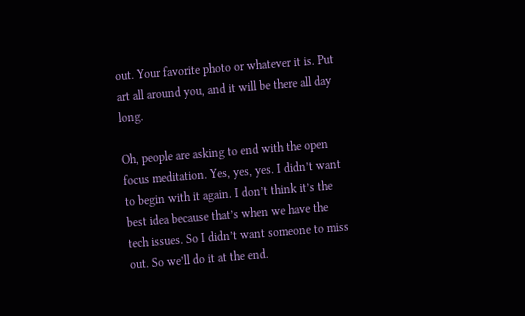out. Your favorite photo or whatever it is. Put art all around you, and it will be there all day long.

Oh, people are asking to end with the open focus meditation. Yes, yes, yes. I didn’t want to begin with it again. I don’t think it’s the best idea because that’s when we have the tech issues. So I didn’t want someone to miss out. So we’ll do it at the end.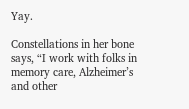Yay.

Constellations in her bone says, “I work with folks in memory care, Alzheimer’s and other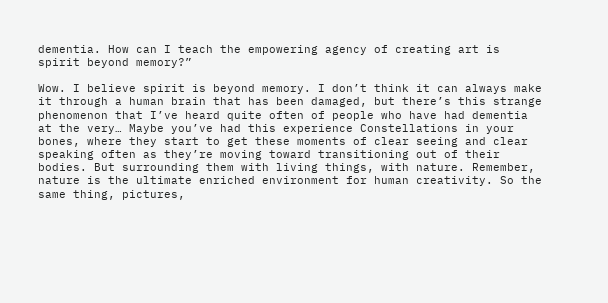dementia. How can I teach the empowering agency of creating art is spirit beyond memory?”

Wow. I believe spirit is beyond memory. I don’t think it can always make it through a human brain that has been damaged, but there’s this strange phenomenon that I’ve heard quite often of people who have had dementia at the very… Maybe you’ve had this experience Constellations in your bones, where they start to get these moments of clear seeing and clear speaking often as they’re moving toward transitioning out of their bodies. But surrounding them with living things, with nature. Remember, nature is the ultimate enriched environment for human creativity. So the same thing, pictures,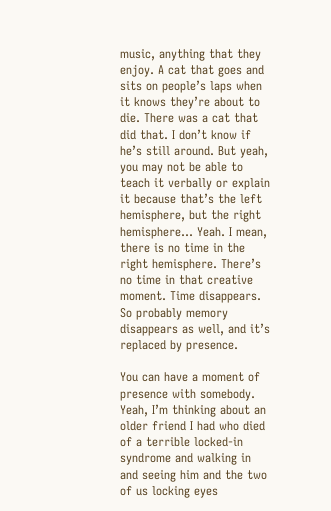music, anything that they enjoy. A cat that goes and sits on people’s laps when it knows they’re about to die. There was a cat that did that. I don’t know if he’s still around. But yeah, you may not be able to teach it verbally or explain it because that’s the left hemisphere, but the right hemisphere… Yeah. I mean, there is no time in the right hemisphere. There’s no time in that creative moment. Time disappears. So probably memory disappears as well, and it’s replaced by presence.

You can have a moment of presence with somebody. Yeah, I’m thinking about an older friend I had who died of a terrible locked-in syndrome and walking in and seeing him and the two of us locking eyes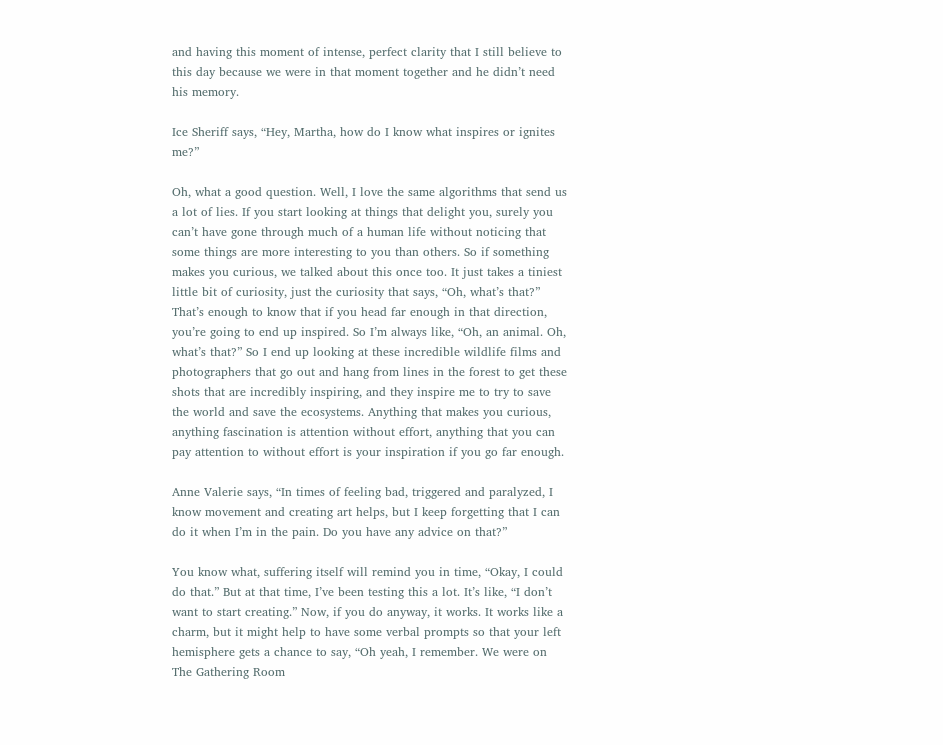and having this moment of intense, perfect clarity that I still believe to this day because we were in that moment together and he didn’t need his memory.

Ice Sheriff says, “Hey, Martha, how do I know what inspires or ignites me?”

Oh, what a good question. Well, I love the same algorithms that send us a lot of lies. If you start looking at things that delight you, surely you can’t have gone through much of a human life without noticing that some things are more interesting to you than others. So if something makes you curious, we talked about this once too. It just takes a tiniest little bit of curiosity, just the curiosity that says, “Oh, what’s that?” That’s enough to know that if you head far enough in that direction, you’re going to end up inspired. So I’m always like, “Oh, an animal. Oh, what’s that?” So I end up looking at these incredible wildlife films and photographers that go out and hang from lines in the forest to get these shots that are incredibly inspiring, and they inspire me to try to save the world and save the ecosystems. Anything that makes you curious, anything fascination is attention without effort, anything that you can pay attention to without effort is your inspiration if you go far enough.

Anne Valerie says, “In times of feeling bad, triggered and paralyzed, I know movement and creating art helps, but I keep forgetting that I can do it when I’m in the pain. Do you have any advice on that?”

You know what, suffering itself will remind you in time, “Okay, I could do that.” But at that time, I’ve been testing this a lot. It’s like, “I don’t want to start creating.” Now, if you do anyway, it works. It works like a charm, but it might help to have some verbal prompts so that your left hemisphere gets a chance to say, “Oh yeah, I remember. We were on The Gathering Room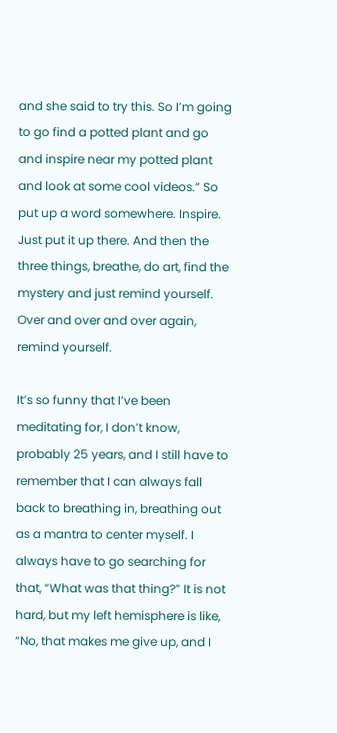and she said to try this. So I’m going to go find a potted plant and go and inspire near my potted plant and look at some cool videos.” So put up a word somewhere. Inspire. Just put it up there. And then the three things, breathe, do art, find the mystery and just remind yourself. Over and over and over again, remind yourself.

It’s so funny that I’ve been meditating for, I don’t know, probably 25 years, and I still have to remember that I can always fall back to breathing in, breathing out as a mantra to center myself. I always have to go searching for that, “What was that thing?” It is not hard, but my left hemisphere is like, “No, that makes me give up, and I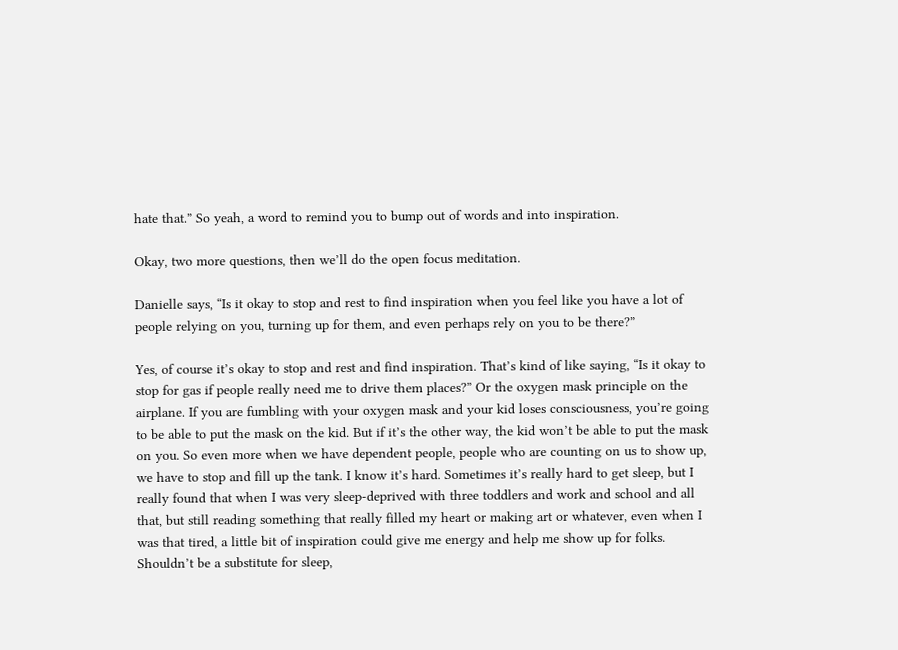hate that.” So yeah, a word to remind you to bump out of words and into inspiration.

Okay, two more questions, then we’ll do the open focus meditation.

Danielle says, “Is it okay to stop and rest to find inspiration when you feel like you have a lot of people relying on you, turning up for them, and even perhaps rely on you to be there?”

Yes, of course it’s okay to stop and rest and find inspiration. That’s kind of like saying, “Is it okay to stop for gas if people really need me to drive them places?” Or the oxygen mask principle on the airplane. If you are fumbling with your oxygen mask and your kid loses consciousness, you’re going to be able to put the mask on the kid. But if it’s the other way, the kid won’t be able to put the mask on you. So even more when we have dependent people, people who are counting on us to show up, we have to stop and fill up the tank. I know it’s hard. Sometimes it’s really hard to get sleep, but I really found that when I was very sleep-deprived with three toddlers and work and school and all that, but still reading something that really filled my heart or making art or whatever, even when I was that tired, a little bit of inspiration could give me energy and help me show up for folks. Shouldn’t be a substitute for sleep,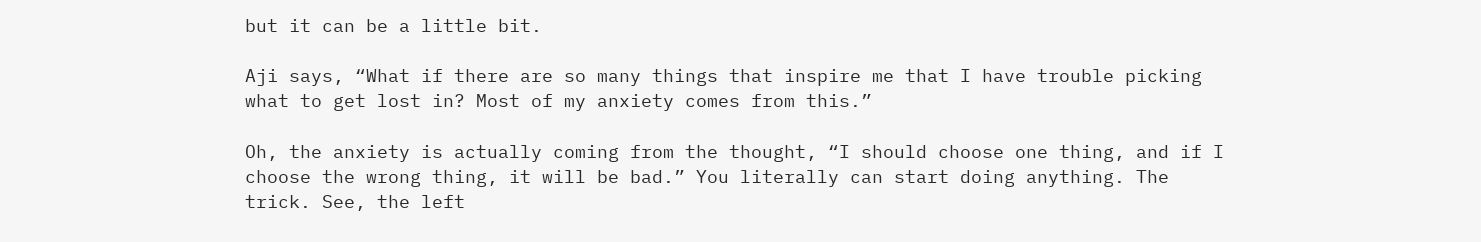but it can be a little bit.

Aji says, “What if there are so many things that inspire me that I have trouble picking what to get lost in? Most of my anxiety comes from this.”

Oh, the anxiety is actually coming from the thought, “I should choose one thing, and if I choose the wrong thing, it will be bad.” You literally can start doing anything. The trick. See, the left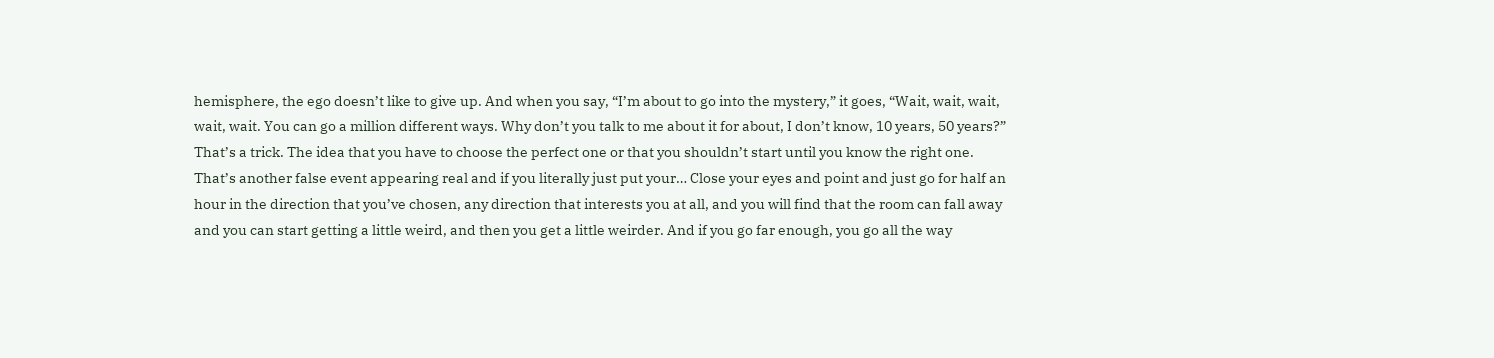hemisphere, the ego doesn’t like to give up. And when you say, “I’m about to go into the mystery,” it goes, “Wait, wait, wait, wait, wait. You can go a million different ways. Why don’t you talk to me about it for about, I don’t know, 10 years, 50 years?” That’s a trick. The idea that you have to choose the perfect one or that you shouldn’t start until you know the right one. That’s another false event appearing real and if you literally just put your… Close your eyes and point and just go for half an hour in the direction that you’ve chosen, any direction that interests you at all, and you will find that the room can fall away and you can start getting a little weird, and then you get a little weirder. And if you go far enough, you go all the way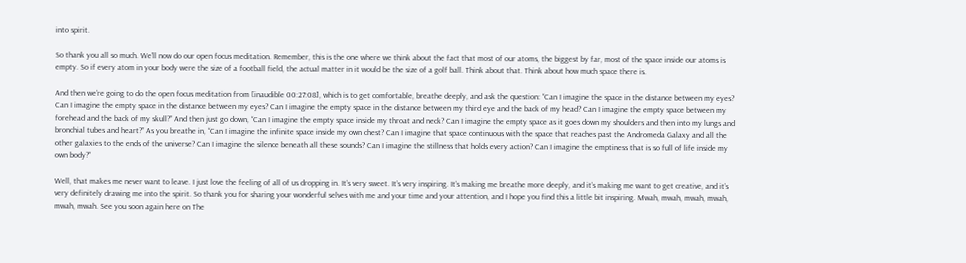into spirit.

So thank you all so much. We’ll now do our open focus meditation. Remember, this is the one where we think about the fact that most of our atoms, the biggest by far, most of the space inside our atoms is empty. So if every atom in your body were the size of a football field, the actual matter in it would be the size of a golf ball. Think about that. Think about how much space there is.

And then we’re going to do the open focus meditation from [inaudible 00:27:08], which is to get comfortable, breathe deeply, and ask the question: “Can I imagine the space in the distance between my eyes? Can I imagine the empty space in the distance between my eyes? Can I imagine the empty space in the distance between my third eye and the back of my head? Can I imagine the empty space between my forehead and the back of my skull?” And then just go down, “Can I imagine the empty space inside my throat and neck? Can I imagine the empty space as it goes down my shoulders and then into my lungs and bronchial tubes and heart?” As you breathe in, “Can I imagine the infinite space inside my own chest? Can I imagine that space continuous with the space that reaches past the Andromeda Galaxy and all the other galaxies to the ends of the universe? Can I imagine the silence beneath all these sounds? Can I imagine the stillness that holds every action? Can I imagine the emptiness that is so full of life inside my own body?”

Well, that makes me never want to leave. I just love the feeling of all of us dropping in. It’s very sweet. It’s very inspiring. It’s making me breathe more deeply, and it’s making me want to get creative, and it’s very definitely drawing me into the spirit. So thank you for sharing your wonderful selves with me and your time and your attention, and I hope you find this a little bit inspiring. Mwah, mwah, mwah, mwah, mwah, mwah. See you soon again here on The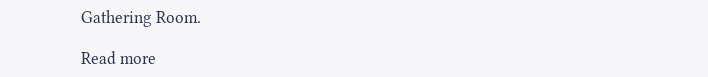Gathering Room.

Read more